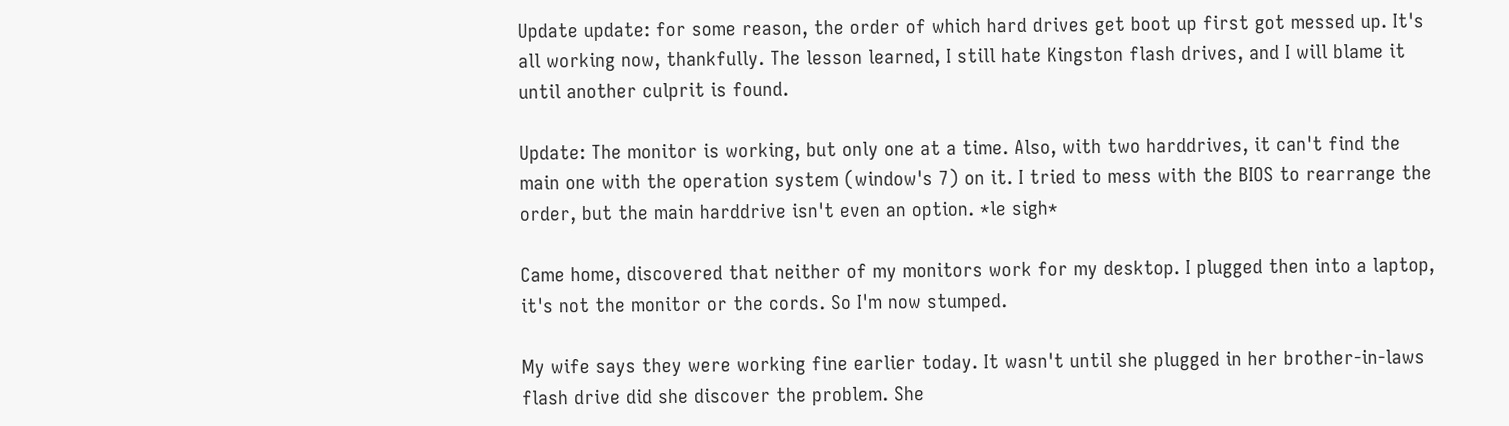Update update: for some reason, the order of which hard drives get boot up first got messed up. It's all working now, thankfully. The lesson learned, I still hate Kingston flash drives, and I will blame it until another culprit is found.

Update: The monitor is working, but only one at a time. Also, with two harddrives, it can't find the main one with the operation system (window's 7) on it. I tried to mess with the BIOS to rearrange the order, but the main harddrive isn't even an option. *le sigh*

Came home, discovered that neither of my monitors work for my desktop. I plugged then into a laptop, it's not the monitor or the cords. So I'm now stumped.

My wife says they were working fine earlier today. It wasn't until she plugged in her brother-in-laws flash drive did she discover the problem. She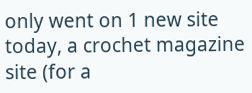only went on 1 new site today, a crochet magazine site (for a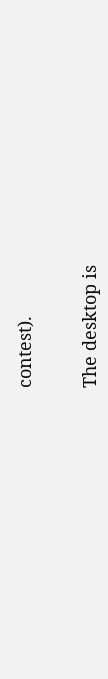contest).


The desktop is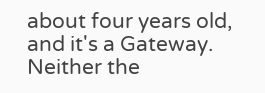about four years old, and it's a Gateway. Neither the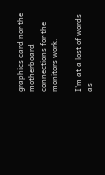graphics card nor the motherboard connections for the monitors work.

I'm at a lost of words as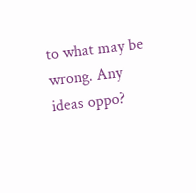to what may be wrong. Any ideas oppo?